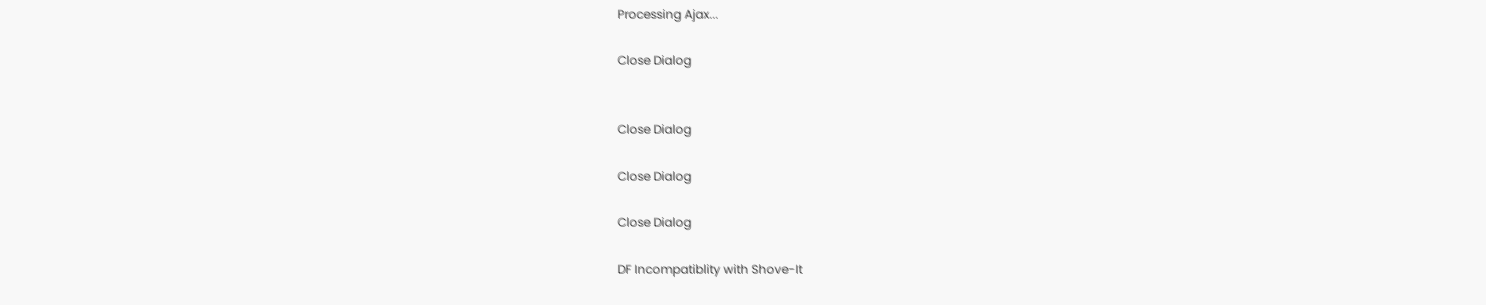Processing Ajax...

Close Dialog


Close Dialog

Close Dialog

Close Dialog

DF Incompatiblity with Shove-It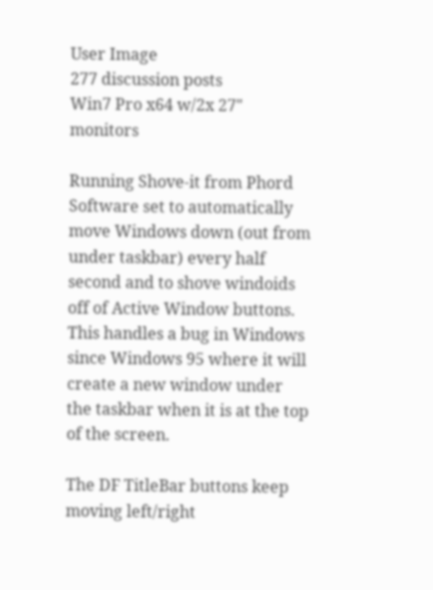User Image
277 discussion posts
Win7 Pro x64 w/2x 27" monitors

Running Shove-it from Phord Software set to automatically move Windows down (out from under taskbar) every half second and to shove windoids off of Active Window buttons. This handles a bug in Windows since Windows 95 where it will create a new window under the taskbar when it is at the top of the screen.

The DF TitleBar buttons keep moving left/right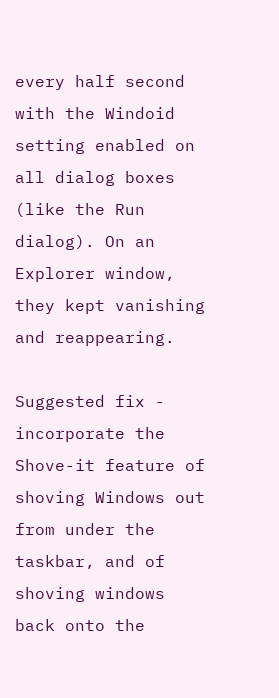every half second with the Windoid setting enabled on all dialog boxes (like the Run dialog). On an Explorer window, they kept vanishing and reappearing.

Suggested fix - incorporate the Shove-it feature of shoving Windows out from under the taskbar, and of shoving windows back onto the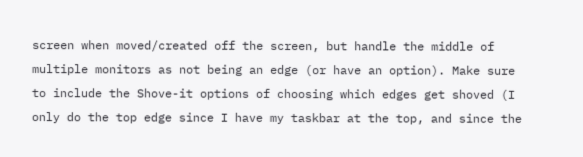screen when moved/created off the screen, but handle the middle of multiple monitors as not being an edge (or have an option). Make sure to include the Shove-it options of choosing which edges get shoved (I only do the top edge since I have my taskbar at the top, and since the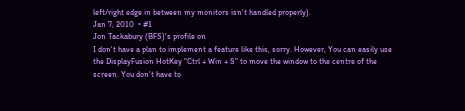left/right edge in between my monitors isn't handled properly).
Jan 7, 2010  • #1
Jon Tackabury (BFS)'s profile on
I don't have a plan to implement a feature like this, sorry. However, You can easily use the DisplayFusion HotKey "Ctrl + Win + S" to move the window to the centre of the screen. You don't have to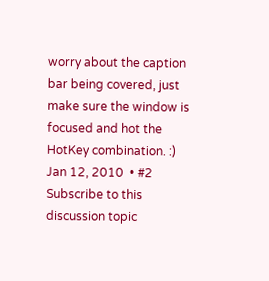worry about the caption bar being covered, just make sure the window is focused and hot the HotKey combination. :)
Jan 12, 2010  • #2
Subscribe to this discussion topic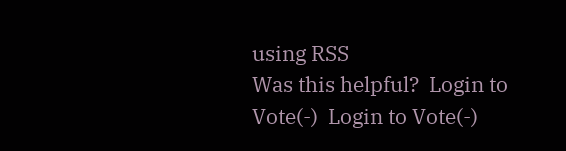using RSS
Was this helpful?  Login to Vote(-)  Login to Vote(-)